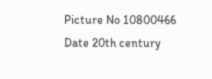Picture No 10800466
Date 20th century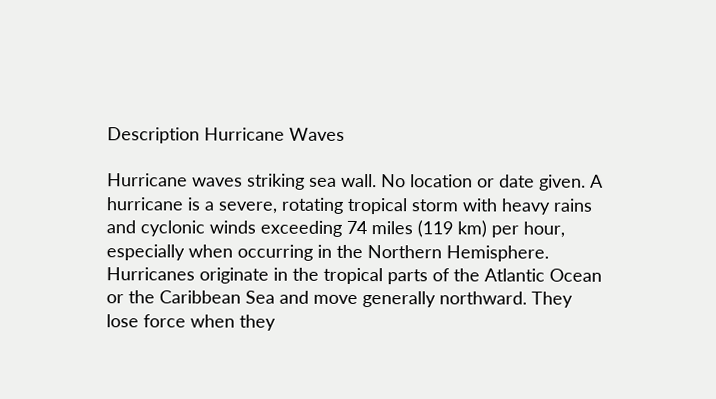Description Hurricane Waves

Hurricane waves striking sea wall. No location or date given. A hurricane is a severe, rotating tropical storm with heavy rains and cyclonic winds exceeding 74 miles (119 km) per hour, especially when occurring in the Northern Hemisphere. Hurricanes originate in the tropical parts of the Atlantic Ocean or the Caribbean Sea and move generally northward. They lose force when they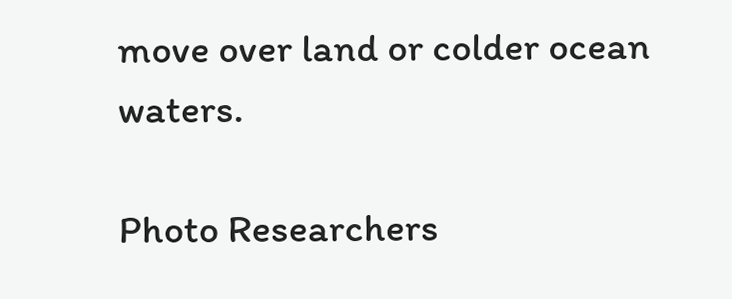move over land or colder ocean waters.

Photo Researchers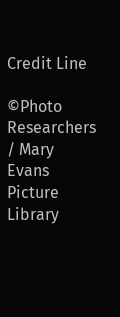Credit Line

©Photo Researchers / Mary Evans Picture Library